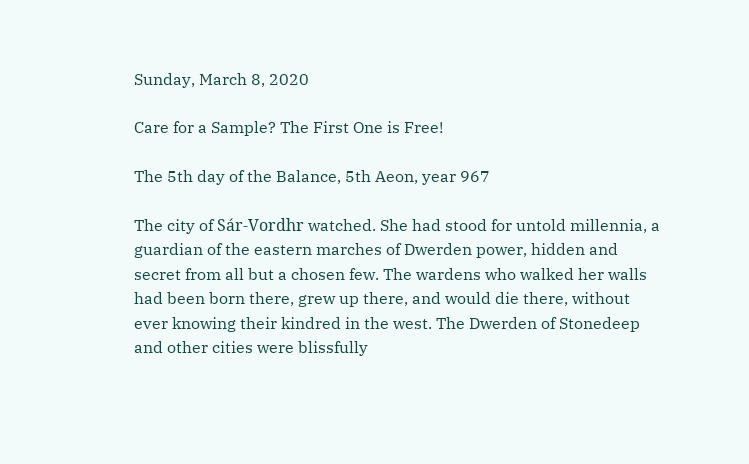Sunday, March 8, 2020

Care for a Sample? The First One is Free!

The 5th day of the Balance, 5th Aeon, year 967

The city of Sár-Vordhr watched. She had stood for untold millennia, a guardian of the eastern marches of Dwerden power, hidden and secret from all but a chosen few. The wardens who walked her walls had been born there, grew up there, and would die there, without ever knowing their kindred in the west. The Dwerden of Stonedeep and other cities were blissfully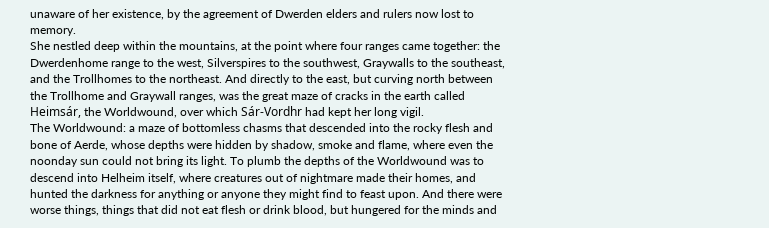unaware of her existence, by the agreement of Dwerden elders and rulers now lost to memory.
She nestled deep within the mountains, at the point where four ranges came together: the Dwerdenhome range to the west, Silverspires to the southwest, Graywalls to the southeast, and the Trollhomes to the northeast. And directly to the east, but curving north between the Trollhome and Graywall ranges, was the great maze of cracks in the earth called Heimsár, the Worldwound, over which Sár-Vordhr had kept her long vigil.
The Worldwound: a maze of bottomless chasms that descended into the rocky flesh and bone of Aerde, whose depths were hidden by shadow, smoke and flame, where even the noonday sun could not bring its light. To plumb the depths of the Worldwound was to descend into Helheim itself, where creatures out of nightmare made their homes, and hunted the darkness for anything or anyone they might find to feast upon. And there were worse things, things that did not eat flesh or drink blood, but hungered for the minds and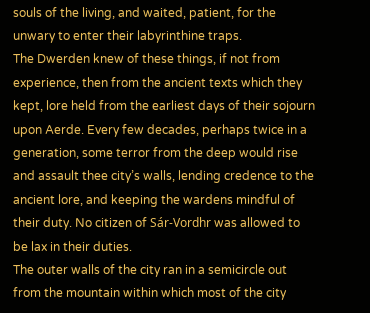souls of the living, and waited, patient, for the unwary to enter their labyrinthine traps.
The Dwerden knew of these things, if not from experience, then from the ancient texts which they kept, lore held from the earliest days of their sojourn upon Aerde. Every few decades, perhaps twice in a generation, some terror from the deep would rise and assault thee city’s walls, lending credence to the ancient lore, and keeping the wardens mindful of their duty. No citizen of Sár-Vordhr was allowed to be lax in their duties.
The outer walls of the city ran in a semicircle out from the mountain within which most of the city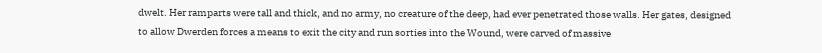dwelt. Her ramparts were tall and thick, and no army, no creature of the deep, had ever penetrated those walls. Her gates, designed to allow Dwerden forces a means to exit the city and run sorties into the Wound, were carved of massive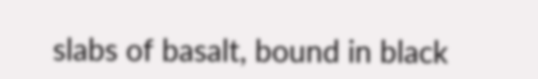slabs of basalt, bound in black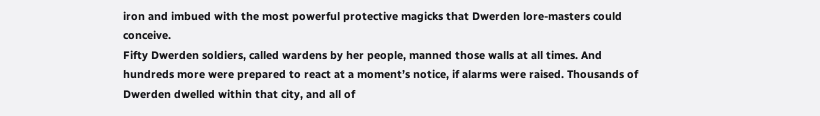iron and imbued with the most powerful protective magicks that Dwerden lore-masters could conceive.
Fifty Dwerden soldiers, called wardens by her people, manned those walls at all times. And hundreds more were prepared to react at a moment’s notice, if alarms were raised. Thousands of Dwerden dwelled within that city, and all of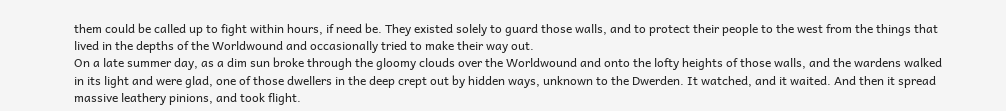them could be called up to fight within hours, if need be. They existed solely to guard those walls, and to protect their people to the west from the things that lived in the depths of the Worldwound and occasionally tried to make their way out.
On a late summer day, as a dim sun broke through the gloomy clouds over the Worldwound and onto the lofty heights of those walls, and the wardens walked in its light and were glad, one of those dwellers in the deep crept out by hidden ways, unknown to the Dwerden. It watched, and it waited. And then it spread massive leathery pinions, and took flight.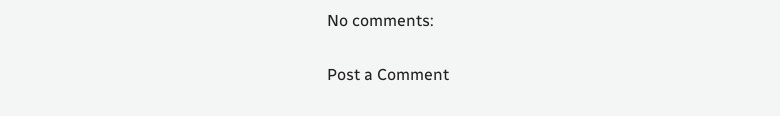No comments:

Post a Comment